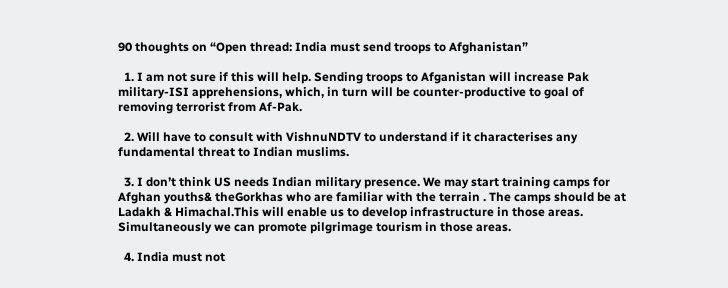90 thoughts on “Open thread: India must send troops to Afghanistan”

  1. I am not sure if this will help. Sending troops to Afganistan will increase Pak military-ISI apprehensions, which, in turn will be counter-productive to goal of removing terrorist from Af-Pak.

  2. Will have to consult with VishnuNDTV to understand if it characterises any fundamental threat to Indian muslims.

  3. I don’t think US needs Indian military presence. We may start training camps for Afghan youths& theGorkhas who are familiar with the terrain . The camps should be at Ladakh & Himachal.This will enable us to develop infrastructure in those areas. Simultaneously we can promote pilgrimage tourism in those areas.

  4. India must not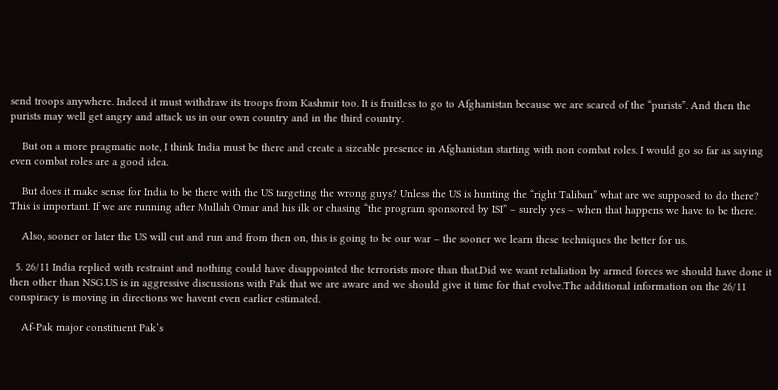send troops anywhere. Indeed it must withdraw its troops from Kashmir too. It is fruitless to go to Afghanistan because we are scared of the “purists”. And then the purists may well get angry and attack us in our own country and in the third country.

    But on a more pragmatic note, I think India must be there and create a sizeable presence in Afghanistan starting with non combat roles. I would go so far as saying even combat roles are a good idea.

    But does it make sense for India to be there with the US targeting the wrong guys? Unless the US is hunting the “right Taliban” what are we supposed to do there? This is important. If we are running after Mullah Omar and his ilk or chasing “the program sponsored by ISI” – surely yes – when that happens we have to be there.

    Also, sooner or later the US will cut and run and from then on, this is going to be our war – the sooner we learn these techniques the better for us.

  5. 26/11 India replied with restraint and nothing could have disappointed the terrorists more than that.Did we want retaliation by armed forces we should have done it then other than NSG.US is in aggressive discussions with Pak that we are aware and we should give it time for that evolve.The additional information on the 26/11 conspiracy is moving in directions we havent even earlier estimated.

    Af-Pak major constituent Pak’s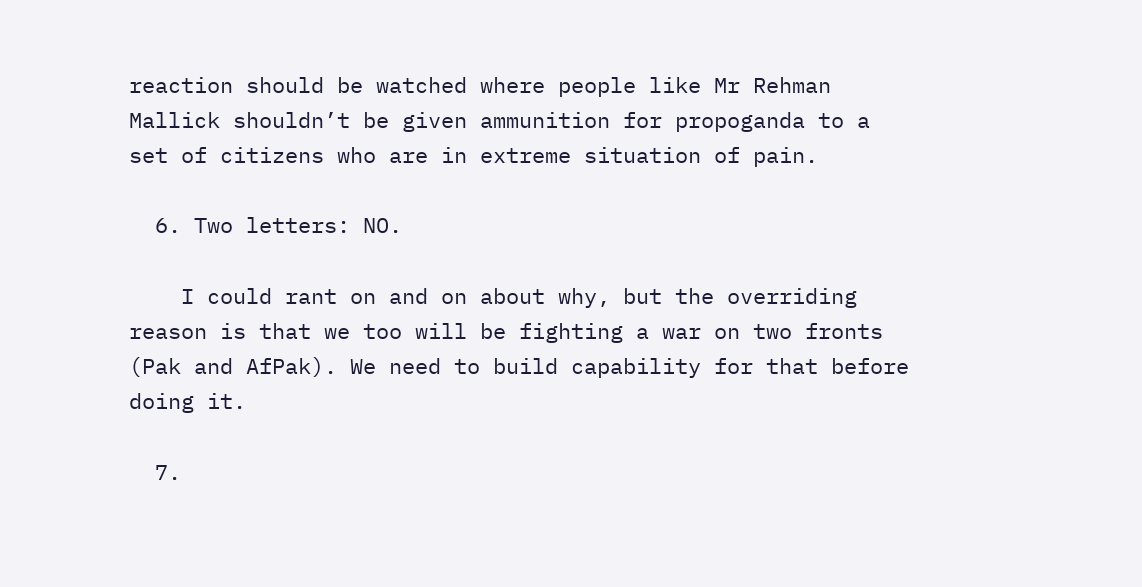reaction should be watched where people like Mr Rehman Mallick shouldn’t be given ammunition for propoganda to a set of citizens who are in extreme situation of pain.

  6. Two letters: NO.

    I could rant on and on about why, but the overriding reason is that we too will be fighting a war on two fronts (Pak and AfPak). We need to build capability for that before doing it.

  7.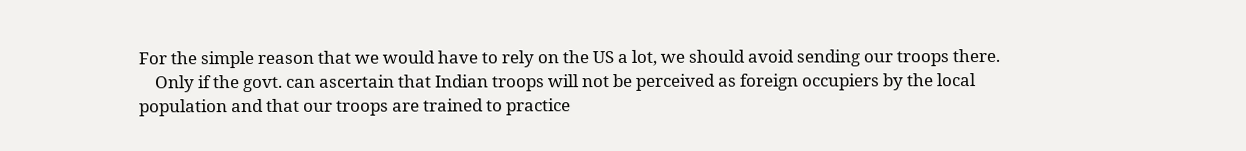For the simple reason that we would have to rely on the US a lot, we should avoid sending our troops there.
    Only if the govt. can ascertain that Indian troops will not be perceived as foreign occupiers by the local population and that our troops are trained to practice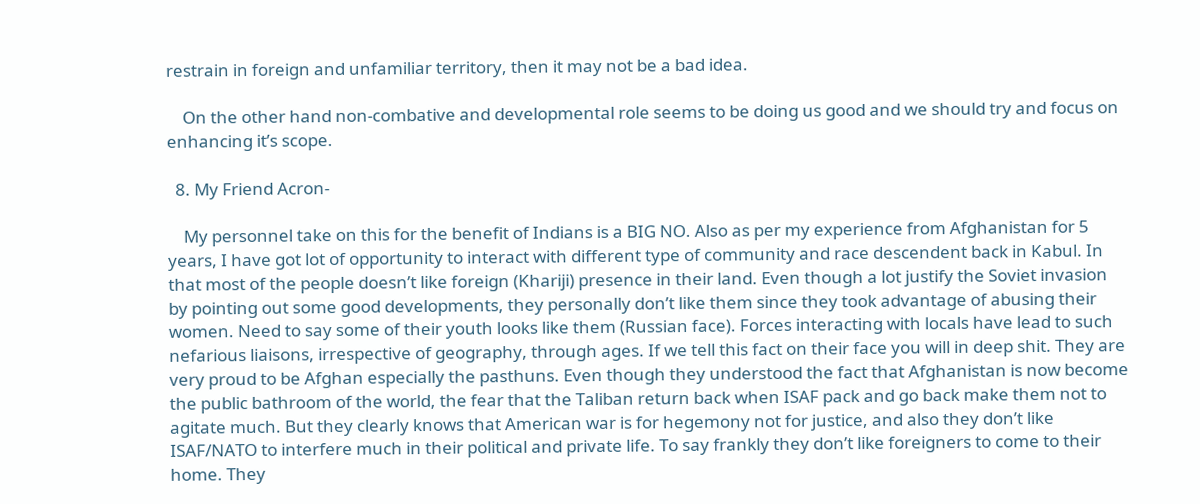restrain in foreign and unfamiliar territory, then it may not be a bad idea.

    On the other hand non-combative and developmental role seems to be doing us good and we should try and focus on enhancing it’s scope.

  8. My Friend Acron-

    My personnel take on this for the benefit of Indians is a BIG NO. Also as per my experience from Afghanistan for 5 years, I have got lot of opportunity to interact with different type of community and race descendent back in Kabul. In that most of the people doesn’t like foreign (Khariji) presence in their land. Even though a lot justify the Soviet invasion by pointing out some good developments, they personally don’t like them since they took advantage of abusing their women. Need to say some of their youth looks like them (Russian face). Forces interacting with locals have lead to such nefarious liaisons, irrespective of geography, through ages. If we tell this fact on their face you will in deep shit. They are very proud to be Afghan especially the pasthuns. Even though they understood the fact that Afghanistan is now become the public bathroom of the world, the fear that the Taliban return back when ISAF pack and go back make them not to agitate much. But they clearly knows that American war is for hegemony not for justice, and also they don’t like ISAF/NATO to interfere much in their political and private life. To say frankly they don’t like foreigners to come to their home. They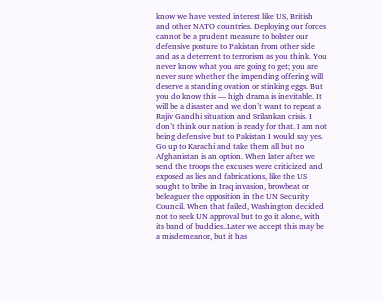know we have vested interest like US, British and other NATO countries. Deploying our forces cannot be a prudent measure to bolster our defensive posture to Pakistan from other side and as a deterrent to terrorism as you think. You never know what you are going to get; you are never sure whether the impending offering will deserve a standing ovation or stinking eggs. But you do know this — high drama is inevitable. It will be a disaster and we don’t want to repeat a Rajiv Gandhi situation and Srilankan crisis. I don’t think our nation is ready for that. I am not being defensive but to Pakistan I would say yes. Go up to Karachi and take them all but no Afghanistan is an option. When later after we send the troops the excuses were criticized and exposed as lies and fabrications, like the US sought to bribe in Iraq invasion, browbeat or beleaguer the opposition in the UN Security Council. When that failed, Washington decided not to seek UN approval but to go it alone, with its band of buddies..Later we accept this may be a misdemeanor, but it has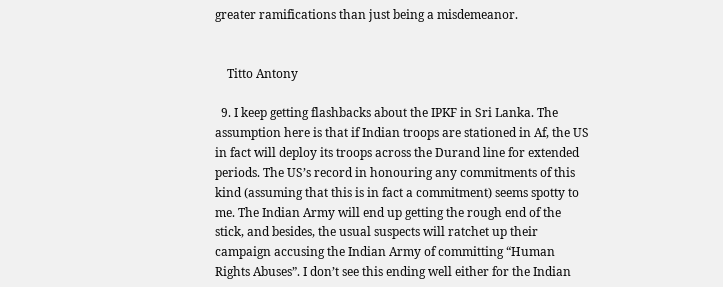greater ramifications than just being a misdemeanor.


    Titto Antony

  9. I keep getting flashbacks about the IPKF in Sri Lanka. The assumption here is that if Indian troops are stationed in Af, the US in fact will deploy its troops across the Durand line for extended periods. The US’s record in honouring any commitments of this kind (assuming that this is in fact a commitment) seems spotty to me. The Indian Army will end up getting the rough end of the stick, and besides, the usual suspects will ratchet up their campaign accusing the Indian Army of committing “Human Rights Abuses”. I don’t see this ending well either for the Indian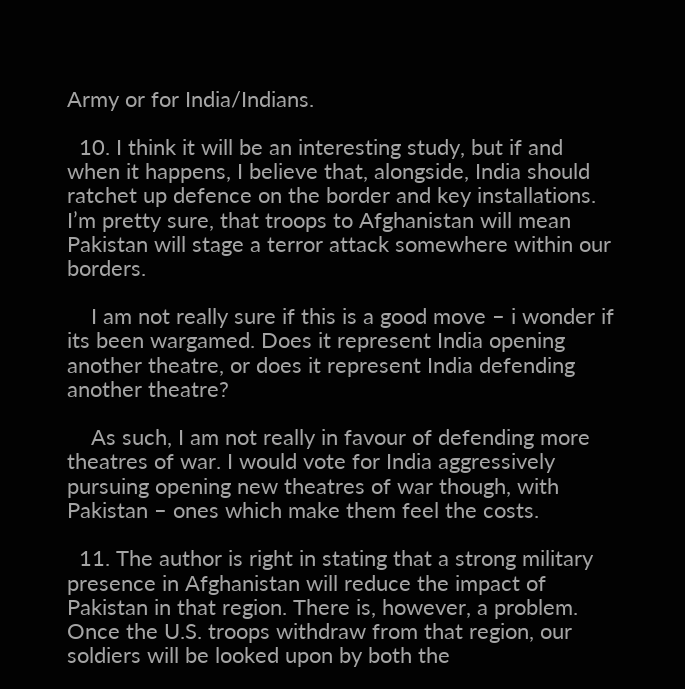Army or for India/Indians.

  10. I think it will be an interesting study, but if and when it happens, I believe that, alongside, India should ratchet up defence on the border and key installations. I’m pretty sure, that troops to Afghanistan will mean Pakistan will stage a terror attack somewhere within our borders.

    I am not really sure if this is a good move – i wonder if its been wargamed. Does it represent India opening another theatre, or does it represent India defending another theatre?

    As such, I am not really in favour of defending more theatres of war. I would vote for India aggressively pursuing opening new theatres of war though, with Pakistan – ones which make them feel the costs.

  11. The author is right in stating that a strong military presence in Afghanistan will reduce the impact of Pakistan in that region. There is, however, a problem. Once the U.S. troops withdraw from that region, our soldiers will be looked upon by both the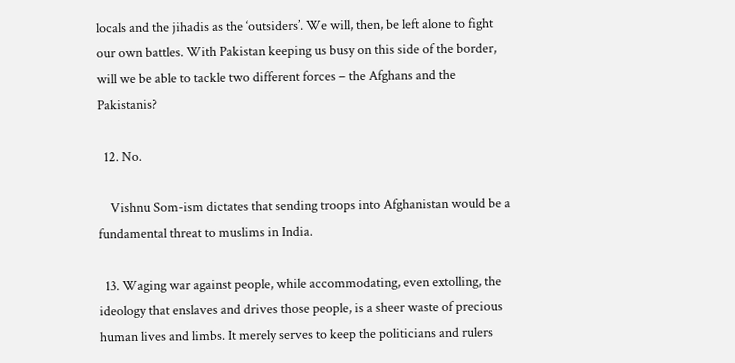locals and the jihadis as the ‘outsiders’. We will, then, be left alone to fight our own battles. With Pakistan keeping us busy on this side of the border, will we be able to tackle two different forces – the Afghans and the Pakistanis?

  12. No.

    Vishnu Som-ism dictates that sending troops into Afghanistan would be a fundamental threat to muslims in India.

  13. Waging war against people, while accommodating, even extolling, the ideology that enslaves and drives those people, is a sheer waste of precious human lives and limbs. It merely serves to keep the politicians and rulers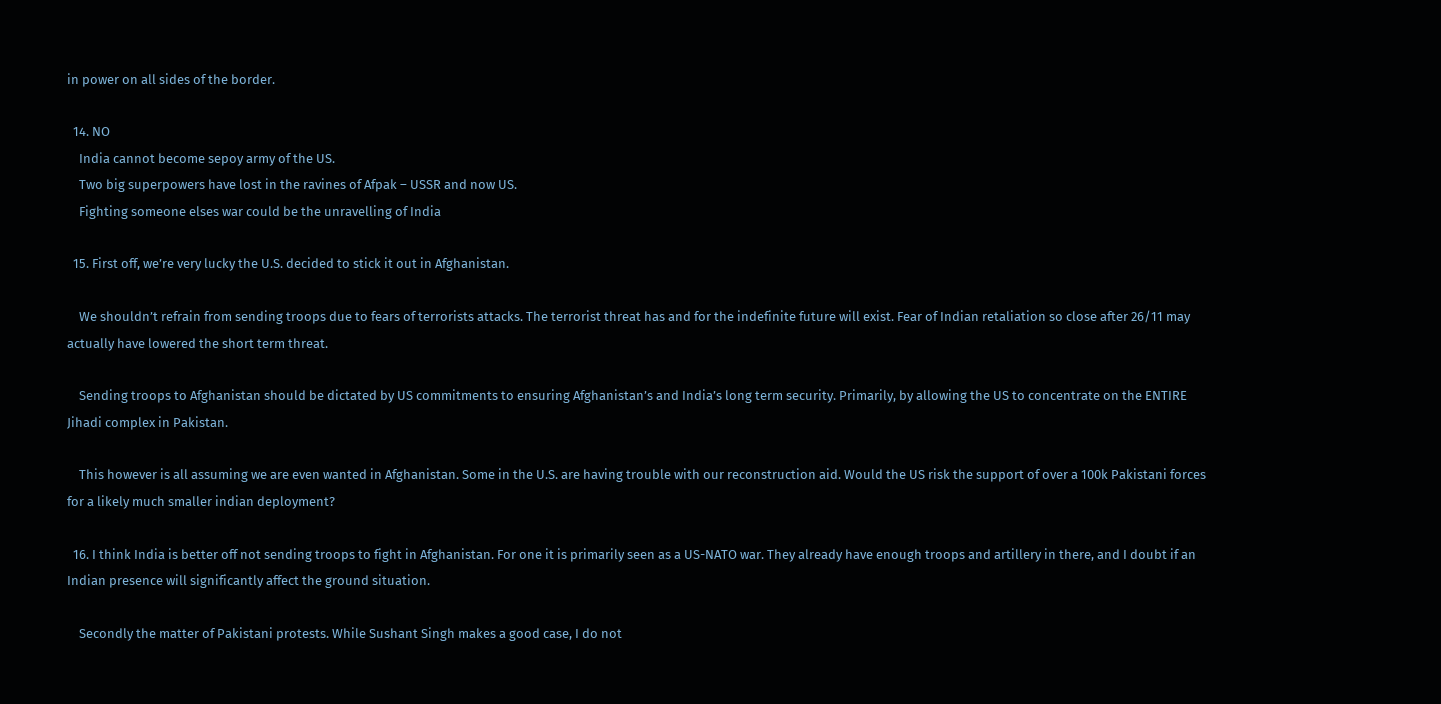in power on all sides of the border.

  14. NO
    India cannot become sepoy army of the US.
    Two big superpowers have lost in the ravines of Afpak – USSR and now US.
    Fighting someone elses war could be the unravelling of India

  15. First off, we’re very lucky the U.S. decided to stick it out in Afghanistan.

    We shouldn’t refrain from sending troops due to fears of terrorists attacks. The terrorist threat has and for the indefinite future will exist. Fear of Indian retaliation so close after 26/11 may actually have lowered the short term threat.

    Sending troops to Afghanistan should be dictated by US commitments to ensuring Afghanistan’s and India’s long term security. Primarily, by allowing the US to concentrate on the ENTIRE Jihadi complex in Pakistan.

    This however is all assuming we are even wanted in Afghanistan. Some in the U.S. are having trouble with our reconstruction aid. Would the US risk the support of over a 100k Pakistani forces for a likely much smaller indian deployment?

  16. I think India is better off not sending troops to fight in Afghanistan. For one it is primarily seen as a US-NATO war. They already have enough troops and artillery in there, and I doubt if an Indian presence will significantly affect the ground situation.

    Secondly the matter of Pakistani protests. While Sushant Singh makes a good case, I do not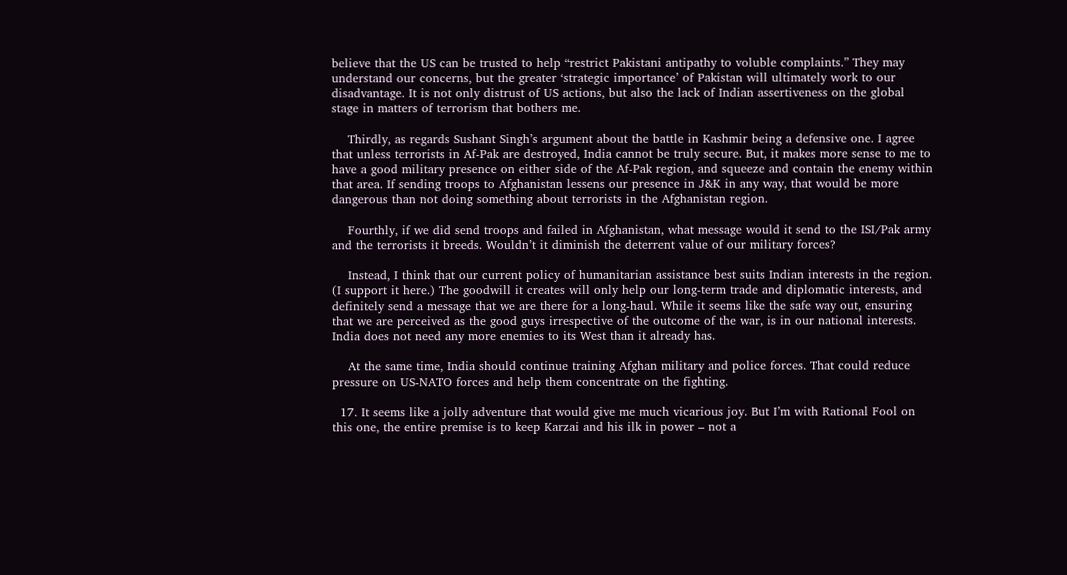believe that the US can be trusted to help “restrict Pakistani antipathy to voluble complaints.” They may understand our concerns, but the greater ‘strategic importance’ of Pakistan will ultimately work to our disadvantage. It is not only distrust of US actions, but also the lack of Indian assertiveness on the global stage in matters of terrorism that bothers me.

    Thirdly, as regards Sushant Singh’s argument about the battle in Kashmir being a defensive one. I agree that unless terrorists in Af-Pak are destroyed, India cannot be truly secure. But, it makes more sense to me to have a good military presence on either side of the Af-Pak region, and squeeze and contain the enemy within that area. If sending troops to Afghanistan lessens our presence in J&K in any way, that would be more dangerous than not doing something about terrorists in the Afghanistan region.

    Fourthly, if we did send troops and failed in Afghanistan, what message would it send to the ISI/Pak army and the terrorists it breeds. Wouldn’t it diminish the deterrent value of our military forces?

    Instead, I think that our current policy of humanitarian assistance best suits Indian interests in the region. (I support it here.) The goodwill it creates will only help our long-term trade and diplomatic interests, and definitely send a message that we are there for a long-haul. While it seems like the safe way out, ensuring that we are perceived as the good guys irrespective of the outcome of the war, is in our national interests. India does not need any more enemies to its West than it already has.

    At the same time, India should continue training Afghan military and police forces. That could reduce pressure on US-NATO forces and help them concentrate on the fighting.

  17. It seems like a jolly adventure that would give me much vicarious joy. But I’m with Rational Fool on this one, the entire premise is to keep Karzai and his ilk in power – not a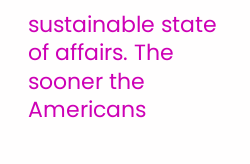sustainable state of affairs. The sooner the Americans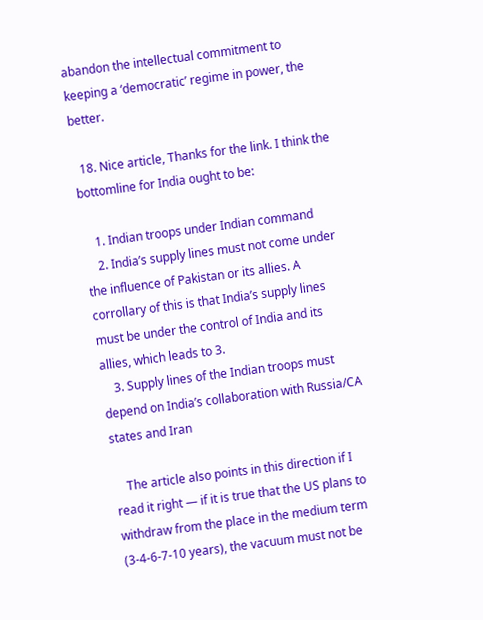abandon the intellectual commitment to keeping a ‘democratic’ regime in power, the better.

  18. Nice article, Thanks for the link. I think the bottomline for India ought to be:

    1. Indian troops under Indian command
    2. India’s supply lines must not come under the influence of Pakistan or its allies. A corrollary of this is that India’s supply lines must be under the control of India and its allies, which leads to 3.
    3. Supply lines of the Indian troops must depend on India’s collaboration with Russia/CA states and Iran

    The article also points in this direction if I read it right — if it is true that the US plans to withdraw from the place in the medium term (3-4-6-7-10 years), the vacuum must not be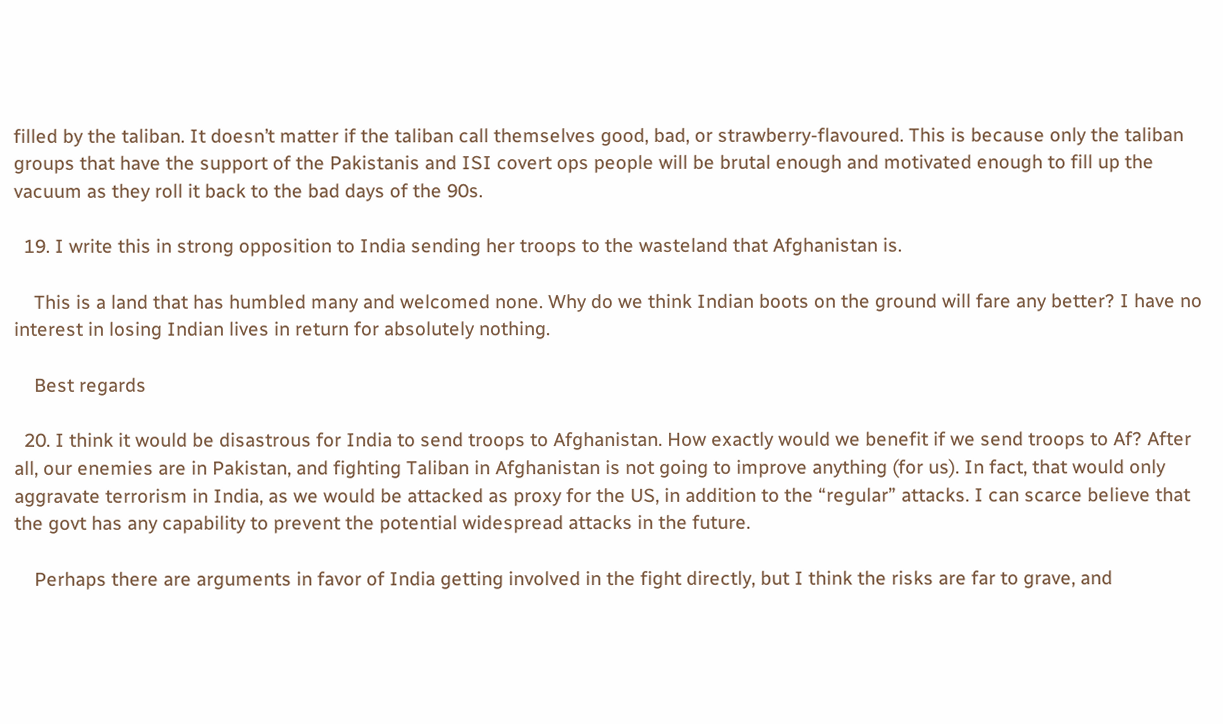filled by the taliban. It doesn’t matter if the taliban call themselves good, bad, or strawberry-flavoured. This is because only the taliban groups that have the support of the Pakistanis and ISI covert ops people will be brutal enough and motivated enough to fill up the vacuum as they roll it back to the bad days of the 90s.

  19. I write this in strong opposition to India sending her troops to the wasteland that Afghanistan is.

    This is a land that has humbled many and welcomed none. Why do we think Indian boots on the ground will fare any better? I have no interest in losing Indian lives in return for absolutely nothing.

    Best regards

  20. I think it would be disastrous for India to send troops to Afghanistan. How exactly would we benefit if we send troops to Af? After all, our enemies are in Pakistan, and fighting Taliban in Afghanistan is not going to improve anything (for us). In fact, that would only aggravate terrorism in India, as we would be attacked as proxy for the US, in addition to the “regular” attacks. I can scarce believe that the govt has any capability to prevent the potential widespread attacks in the future.

    Perhaps there are arguments in favor of India getting involved in the fight directly, but I think the risks are far to grave, and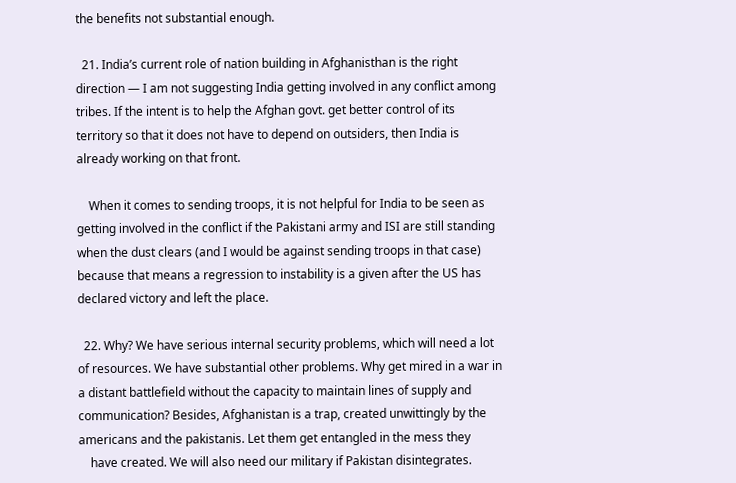the benefits not substantial enough.

  21. India’s current role of nation building in Afghanisthan is the right direction — I am not suggesting India getting involved in any conflict among tribes. If the intent is to help the Afghan govt. get better control of its territory so that it does not have to depend on outsiders, then India is already working on that front.

    When it comes to sending troops, it is not helpful for India to be seen as getting involved in the conflict if the Pakistani army and ISI are still standing when the dust clears (and I would be against sending troops in that case) because that means a regression to instability is a given after the US has declared victory and left the place.

  22. Why? We have serious internal security problems, which will need a lot of resources. We have substantial other problems. Why get mired in a war in a distant battlefield without the capacity to maintain lines of supply and communication? Besides, Afghanistan is a trap, created unwittingly by the americans and the pakistanis. Let them get entangled in the mess they
    have created. We will also need our military if Pakistan disintegrates.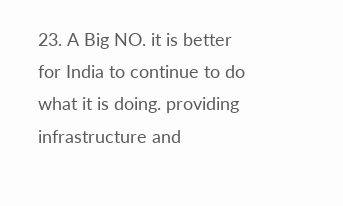23. A Big NO. it is better for India to continue to do what it is doing. providing infrastructure and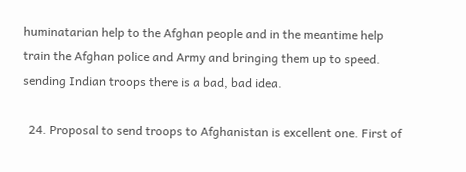huminatarian help to the Afghan people and in the meantime help train the Afghan police and Army and bringing them up to speed. sending Indian troops there is a bad, bad idea.

  24. Proposal to send troops to Afghanistan is excellent one. First of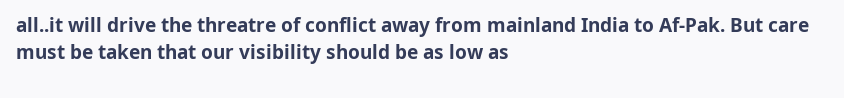all..it will drive the threatre of conflict away from mainland India to Af-Pak. But care must be taken that our visibility should be as low as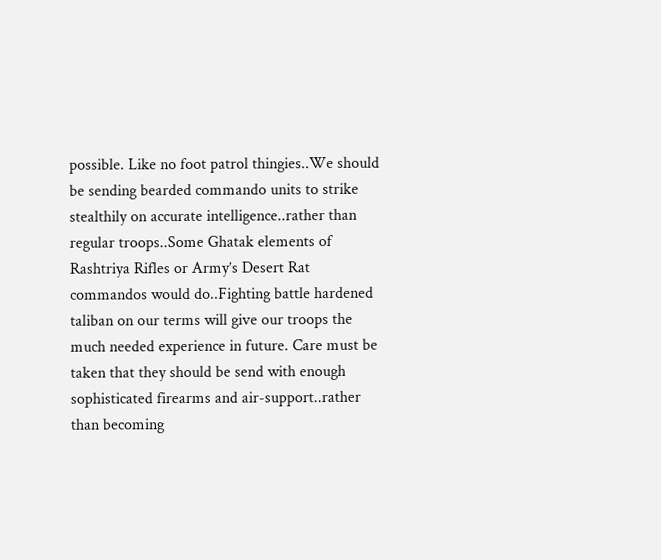possible. Like no foot patrol thingies..We should be sending bearded commando units to strike stealthily on accurate intelligence..rather than regular troops..Some Ghatak elements of Rashtriya Rifles or Army’s Desert Rat commandos would do..Fighting battle hardened taliban on our terms will give our troops the much needed experience in future. Care must be taken that they should be send with enough sophisticated firearms and air-support..rather than becoming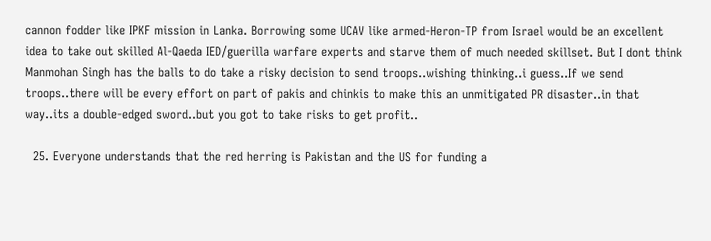cannon fodder like IPKF mission in Lanka. Borrowing some UCAV like armed-Heron-TP from Israel would be an excellent idea to take out skilled Al-Qaeda IED/guerilla warfare experts and starve them of much needed skillset. But I dont think Manmohan Singh has the balls to do take a risky decision to send troops..wishing thinking..i guess..If we send troops..there will be every effort on part of pakis and chinkis to make this an unmitigated PR disaster..in that way..its a double-edged sword..but you got to take risks to get profit..

  25. Everyone understands that the red herring is Pakistan and the US for funding a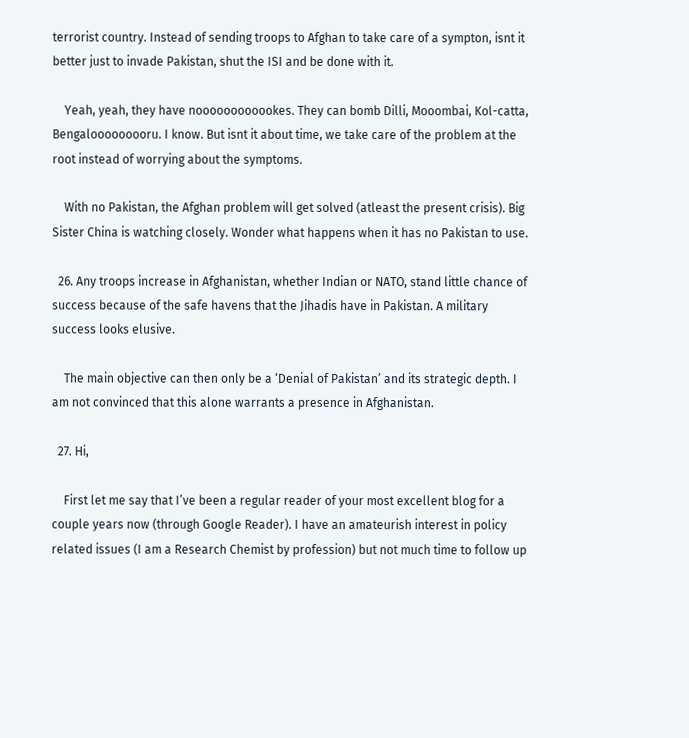terrorist country. Instead of sending troops to Afghan to take care of a sympton, isnt it better just to invade Pakistan, shut the ISI and be done with it.

    Yeah, yeah, they have noooooooooookes. They can bomb Dilli, Mooombai, Kol-catta, Bengalooooooooru. I know. But isnt it about time, we take care of the problem at the root instead of worrying about the symptoms.

    With no Pakistan, the Afghan problem will get solved (atleast the present crisis). Big Sister China is watching closely. Wonder what happens when it has no Pakistan to use.

  26. Any troops increase in Afghanistan, whether Indian or NATO, stand little chance of success because of the safe havens that the Jihadis have in Pakistan. A military success looks elusive.

    The main objective can then only be a ‘Denial of Pakistan’ and its strategic depth. I am not convinced that this alone warrants a presence in Afghanistan.

  27. Hi,

    First let me say that I’ve been a regular reader of your most excellent blog for a couple years now (through Google Reader). I have an amateurish interest in policy related issues (I am a Research Chemist by profession) but not much time to follow up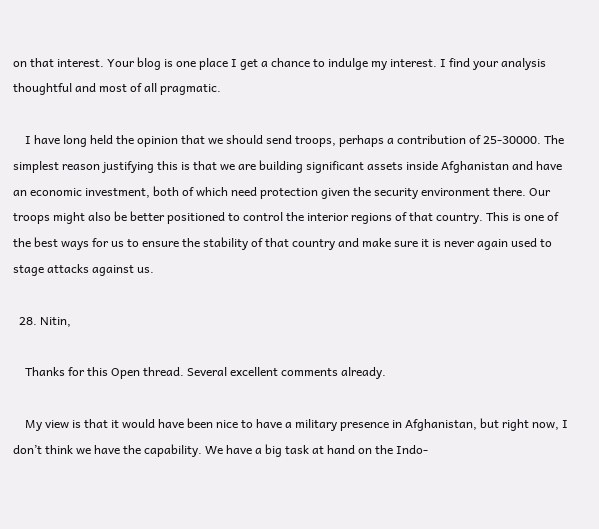on that interest. Your blog is one place I get a chance to indulge my interest. I find your analysis thoughtful and most of all pragmatic.

    I have long held the opinion that we should send troops, perhaps a contribution of 25-30000. The simplest reason justifying this is that we are building significant assets inside Afghanistan and have an economic investment, both of which need protection given the security environment there. Our troops might also be better positioned to control the interior regions of that country. This is one of the best ways for us to ensure the stability of that country and make sure it is never again used to stage attacks against us.

  28. Nitin,

    Thanks for this Open thread. Several excellent comments already.

    My view is that it would have been nice to have a military presence in Afghanistan, but right now, I don’t think we have the capability. We have a big task at hand on the Indo-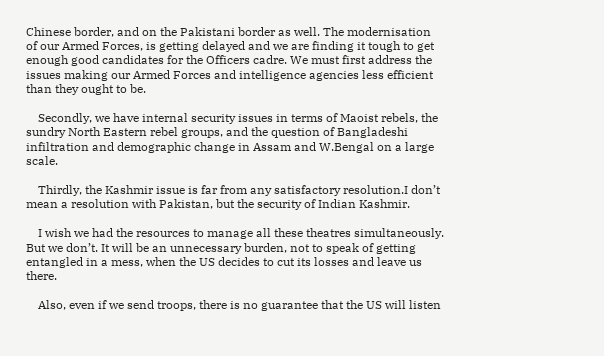Chinese border, and on the Pakistani border as well. The modernisation of our Armed Forces, is getting delayed and we are finding it tough to get enough good candidates for the Officers cadre. We must first address the issues making our Armed Forces and intelligence agencies less efficient than they ought to be.

    Secondly, we have internal security issues in terms of Maoist rebels, the sundry North Eastern rebel groups, and the question of Bangladeshi infiltration and demographic change in Assam and W.Bengal on a large scale.

    Thirdly, the Kashmir issue is far from any satisfactory resolution.I don’t mean a resolution with Pakistan, but the security of Indian Kashmir.

    I wish we had the resources to manage all these theatres simultaneously. But we don’t. It will be an unnecessary burden, not to speak of getting entangled in a mess, when the US decides to cut its losses and leave us there.

    Also, even if we send troops, there is no guarantee that the US will listen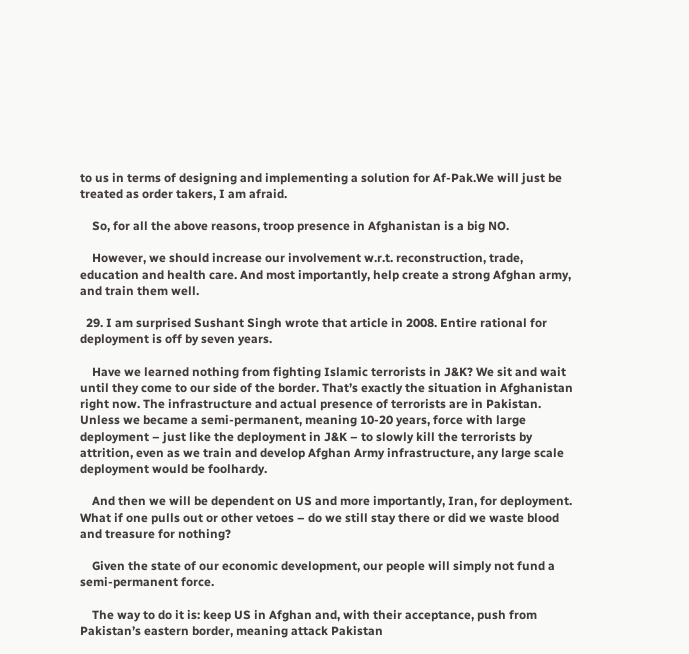to us in terms of designing and implementing a solution for Af-Pak.We will just be treated as order takers, I am afraid.

    So, for all the above reasons, troop presence in Afghanistan is a big NO.

    However, we should increase our involvement w.r.t. reconstruction, trade, education and health care. And most importantly, help create a strong Afghan army, and train them well.

  29. I am surprised Sushant Singh wrote that article in 2008. Entire rational for deployment is off by seven years.

    Have we learned nothing from fighting Islamic terrorists in J&K? We sit and wait until they come to our side of the border. That’s exactly the situation in Afghanistan right now. The infrastructure and actual presence of terrorists are in Pakistan. Unless we became a semi-permanent, meaning 10-20 years, force with large deployment – just like the deployment in J&K – to slowly kill the terrorists by attrition, even as we train and develop Afghan Army infrastructure, any large scale deployment would be foolhardy.

    And then we will be dependent on US and more importantly, Iran, for deployment. What if one pulls out or other vetoes – do we still stay there or did we waste blood and treasure for nothing?

    Given the state of our economic development, our people will simply not fund a semi-permanent force.

    The way to do it is: keep US in Afghan and, with their acceptance, push from Pakistan’s eastern border, meaning attack Pakistan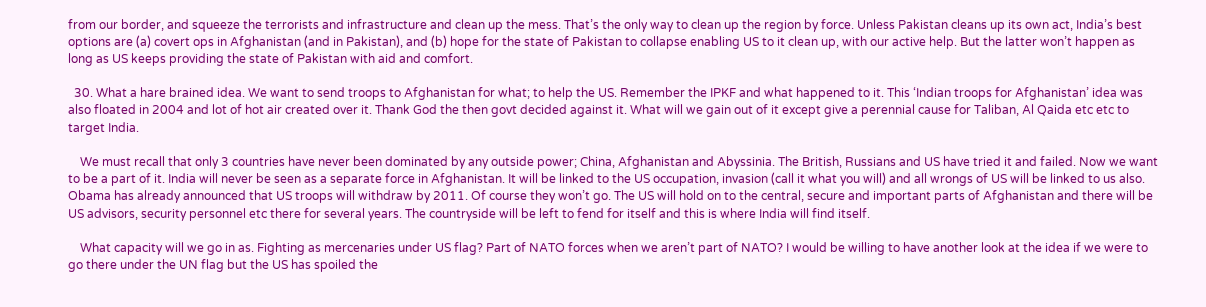from our border, and squeeze the terrorists and infrastructure and clean up the mess. That’s the only way to clean up the region by force. Unless Pakistan cleans up its own act, India’s best options are (a) covert ops in Afghanistan (and in Pakistan), and (b) hope for the state of Pakistan to collapse enabling US to it clean up, with our active help. But the latter won’t happen as long as US keeps providing the state of Pakistan with aid and comfort.

  30. What a hare brained idea. We want to send troops to Afghanistan for what; to help the US. Remember the IPKF and what happened to it. This ‘Indian troops for Afghanistan’ idea was also floated in 2004 and lot of hot air created over it. Thank God the then govt decided against it. What will we gain out of it except give a perennial cause for Taliban, Al Qaida etc etc to target India.

    We must recall that only 3 countries have never been dominated by any outside power; China, Afghanistan and Abyssinia. The British, Russians and US have tried it and failed. Now we want to be a part of it. India will never be seen as a separate force in Afghanistan. It will be linked to the US occupation, invasion (call it what you will) and all wrongs of US will be linked to us also. Obama has already announced that US troops will withdraw by 2011. Of course they won’t go. The US will hold on to the central, secure and important parts of Afghanistan and there will be US advisors, security personnel etc there for several years. The countryside will be left to fend for itself and this is where India will find itself.

    What capacity will we go in as. Fighting as mercenaries under US flag? Part of NATO forces when we aren’t part of NATO? I would be willing to have another look at the idea if we were to go there under the UN flag but the US has spoiled the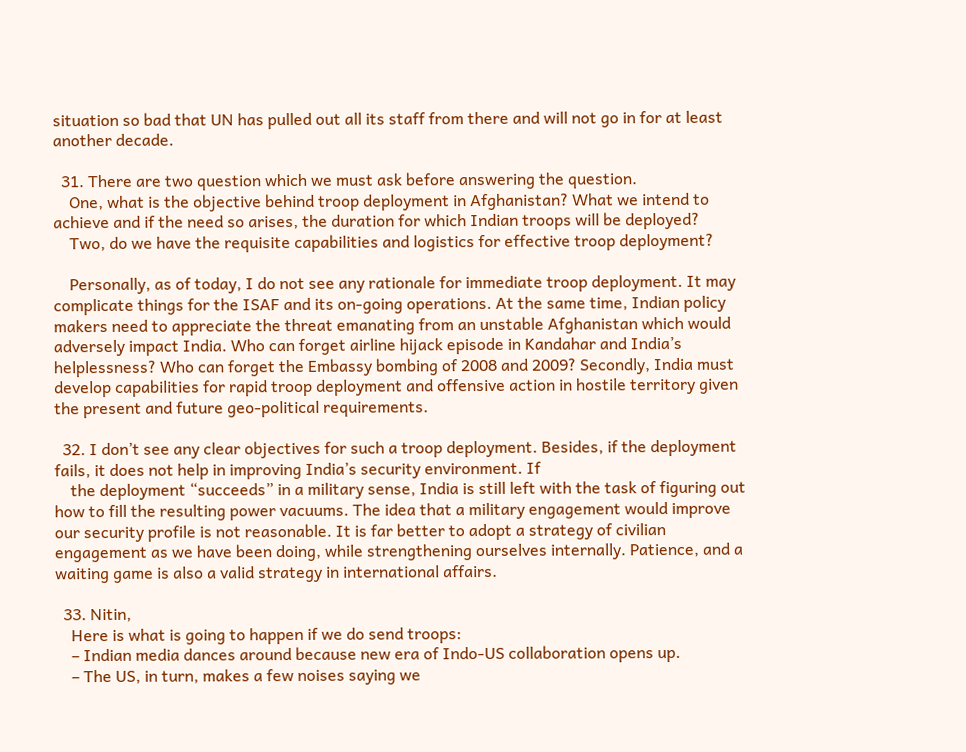situation so bad that UN has pulled out all its staff from there and will not go in for at least another decade.

  31. There are two question which we must ask before answering the question.
    One, what is the objective behind troop deployment in Afghanistan? What we intend to achieve and if the need so arises, the duration for which Indian troops will be deployed?
    Two, do we have the requisite capabilities and logistics for effective troop deployment?

    Personally, as of today, I do not see any rationale for immediate troop deployment. It may complicate things for the ISAF and its on-going operations. At the same time, Indian policy makers need to appreciate the threat emanating from an unstable Afghanistan which would adversely impact India. Who can forget airline hijack episode in Kandahar and India’s helplessness? Who can forget the Embassy bombing of 2008 and 2009? Secondly, India must develop capabilities for rapid troop deployment and offensive action in hostile territory given the present and future geo-political requirements.

  32. I don’t see any clear objectives for such a troop deployment. Besides, if the deployment fails, it does not help in improving India’s security environment. If
    the deployment “succeeds” in a military sense, India is still left with the task of figuring out how to fill the resulting power vacuums. The idea that a military engagement would improve our security profile is not reasonable. It is far better to adopt a strategy of civilian engagement as we have been doing, while strengthening ourselves internally. Patience, and a waiting game is also a valid strategy in international affairs.

  33. Nitin,
    Here is what is going to happen if we do send troops:
    – Indian media dances around because new era of Indo-US collaboration opens up.
    – The US, in turn, makes a few noises saying we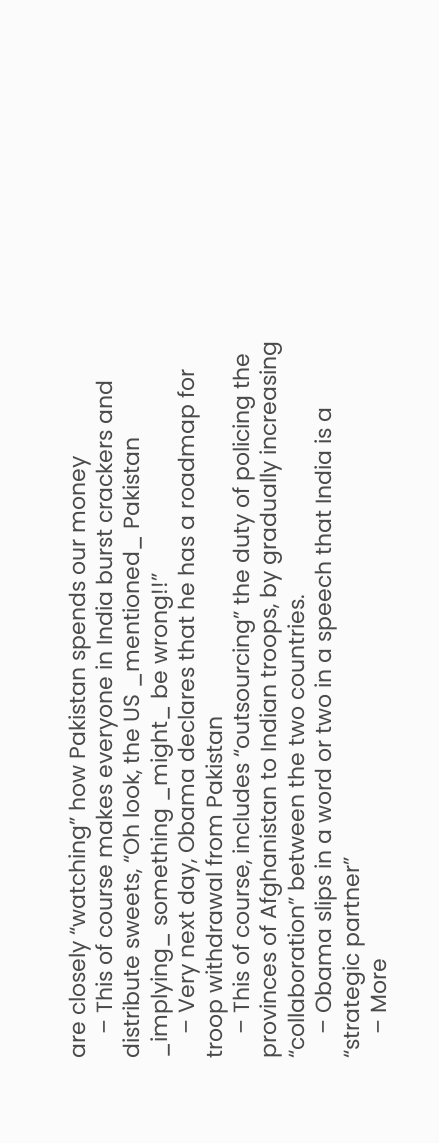are closely “watching” how Pakistan spends our money
    – This of course makes everyone in India burst crackers and distribute sweets, “Oh look, the US _mentioned_ Pakistan _implying_ something _might_ be wrong!!”
    – Very next day, Obama declares that he has a roadmap for troop withdrawal from Pakistan
    – This of course, includes “outsourcing” the duty of policing the provinces of Afghanistan to Indian troops, by gradually increasing “collaboration” between the two countries.
    – Obama slips in a word or two in a speech that India is a “strategic partner”
    – More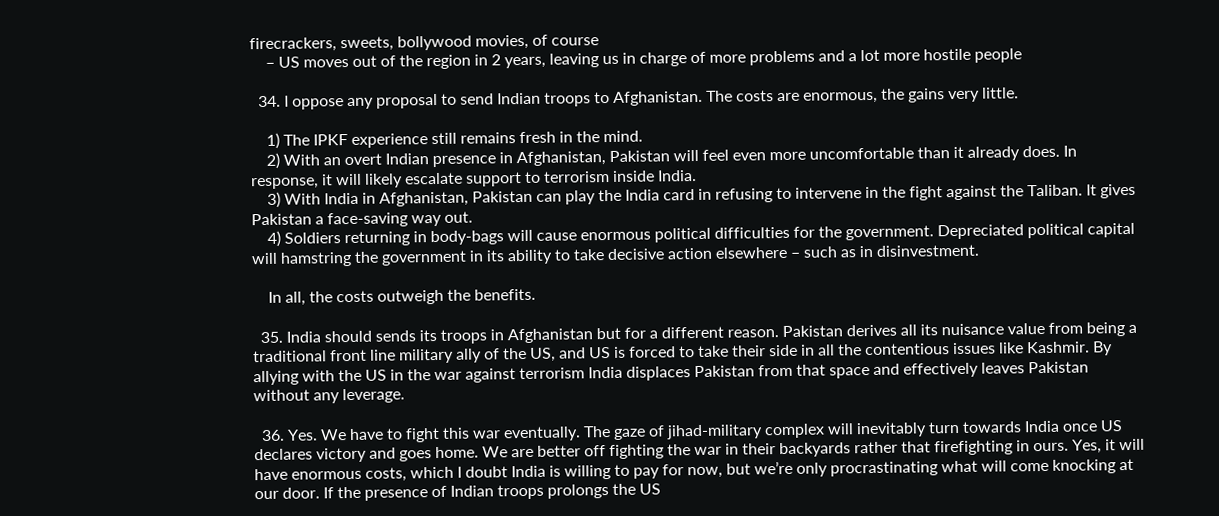firecrackers, sweets, bollywood movies, of course
    – US moves out of the region in 2 years, leaving us in charge of more problems and a lot more hostile people

  34. I oppose any proposal to send Indian troops to Afghanistan. The costs are enormous, the gains very little.

    1) The IPKF experience still remains fresh in the mind.
    2) With an overt Indian presence in Afghanistan, Pakistan will feel even more uncomfortable than it already does. In response, it will likely escalate support to terrorism inside India.
    3) With India in Afghanistan, Pakistan can play the India card in refusing to intervene in the fight against the Taliban. It gives Pakistan a face-saving way out.
    4) Soldiers returning in body-bags will cause enormous political difficulties for the government. Depreciated political capital will hamstring the government in its ability to take decisive action elsewhere – such as in disinvestment.

    In all, the costs outweigh the benefits.

  35. India should sends its troops in Afghanistan but for a different reason. Pakistan derives all its nuisance value from being a traditional front line military ally of the US, and US is forced to take their side in all the contentious issues like Kashmir. By allying with the US in the war against terrorism India displaces Pakistan from that space and effectively leaves Pakistan without any leverage.

  36. Yes. We have to fight this war eventually. The gaze of jihad-military complex will inevitably turn towards India once US declares victory and goes home. We are better off fighting the war in their backyards rather that firefighting in ours. Yes, it will have enormous costs, which I doubt India is willing to pay for now, but we’re only procrastinating what will come knocking at our door. If the presence of Indian troops prolongs the US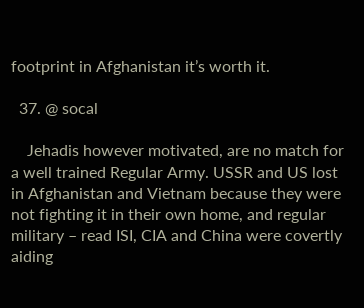footprint in Afghanistan it’s worth it.

  37. @ socal

    Jehadis however motivated, are no match for a well trained Regular Army. USSR and US lost in Afghanistan and Vietnam because they were not fighting it in their own home, and regular military – read ISI, CIA and China were covertly aiding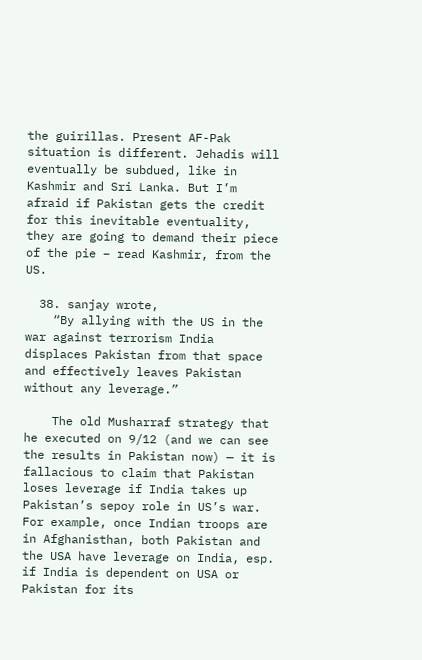the guirillas. Present AF-Pak situation is different. Jehadis will eventually be subdued, like in Kashmir and Sri Lanka. But I’m afraid if Pakistan gets the credit for this inevitable eventuality, they are going to demand their piece of the pie – read Kashmir, from the US.

  38. sanjay wrote,
    “By allying with the US in the war against terrorism India displaces Pakistan from that space and effectively leaves Pakistan without any leverage.”

    The old Musharraf strategy that he executed on 9/12 (and we can see the results in Pakistan now) — it is fallacious to claim that Pakistan loses leverage if India takes up Pakistan’s sepoy role in US’s war. For example, once Indian troops are in Afghanisthan, both Pakistan and the USA have leverage on India, esp. if India is dependent on USA or Pakistan for its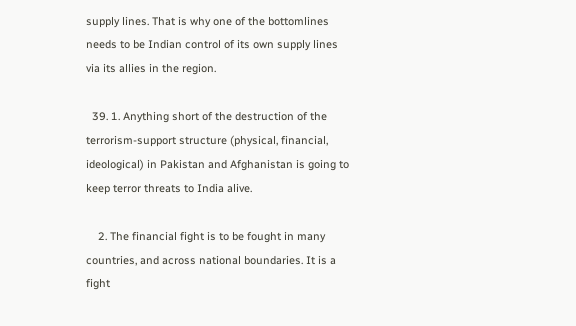supply lines. That is why one of the bottomlines needs to be Indian control of its own supply lines via its allies in the region.

  39. 1. Anything short of the destruction of the terrorism-support structure (physical, financial, ideological) in Pakistan and Afghanistan is going to keep terror threats to India alive.

    2. The financial fight is to be fought in many countries, and across national boundaries. It is a fight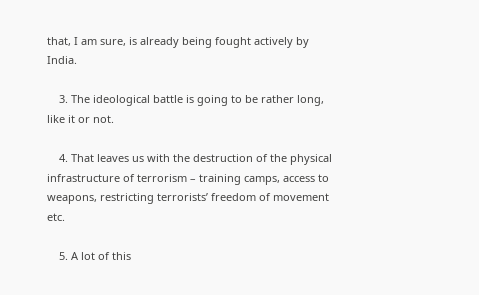that, I am sure, is already being fought actively by India.

    3. The ideological battle is going to be rather long, like it or not.

    4. That leaves us with the destruction of the physical infrastructure of terrorism – training camps, access to weapons, restricting terrorists’ freedom of movement etc.

    5. A lot of this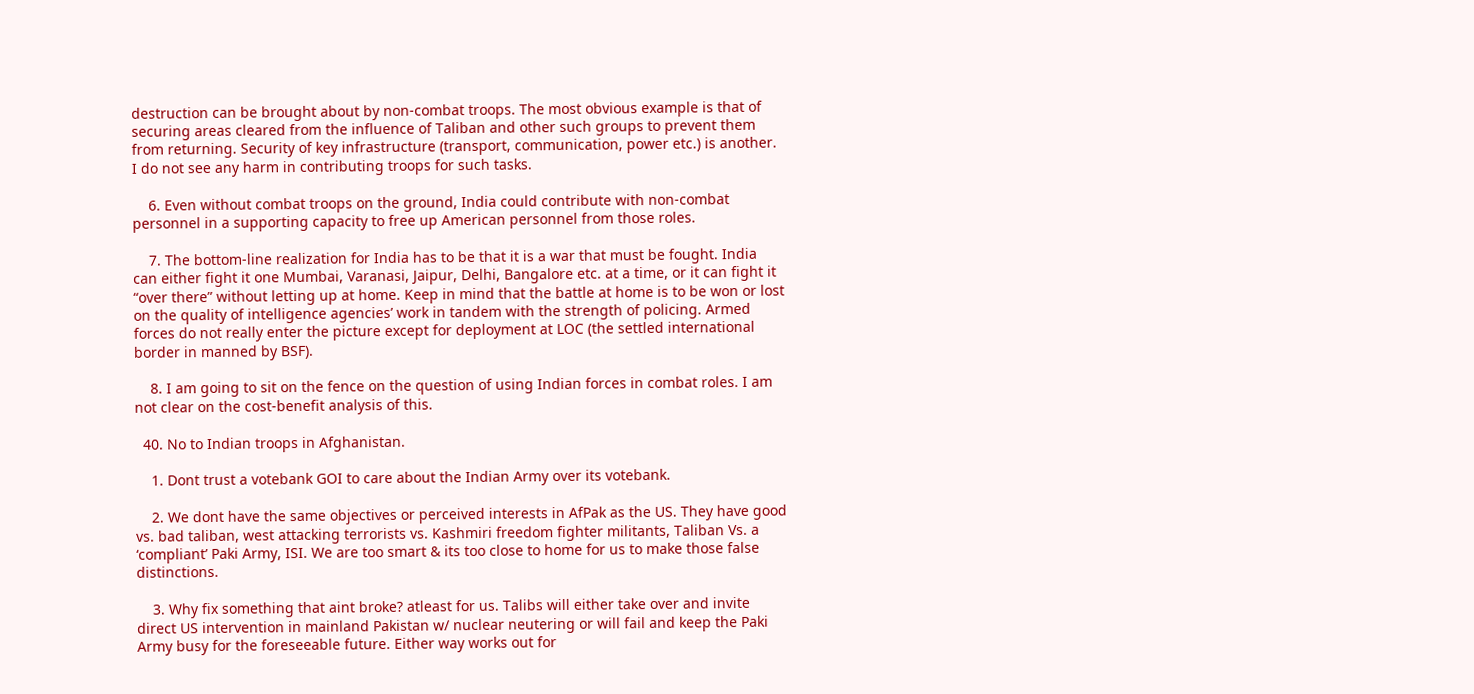destruction can be brought about by non-combat troops. The most obvious example is that of securing areas cleared from the influence of Taliban and other such groups to prevent them from returning. Security of key infrastructure (transport, communication, power etc.) is another. I do not see any harm in contributing troops for such tasks.

    6. Even without combat troops on the ground, India could contribute with non-combat personnel in a supporting capacity to free up American personnel from those roles.

    7. The bottom-line realization for India has to be that it is a war that must be fought. India can either fight it one Mumbai, Varanasi, Jaipur, Delhi, Bangalore etc. at a time, or it can fight it “over there” without letting up at home. Keep in mind that the battle at home is to be won or lost on the quality of intelligence agencies’ work in tandem with the strength of policing. Armed forces do not really enter the picture except for deployment at LOC (the settled international border in manned by BSF).

    8. I am going to sit on the fence on the question of using Indian forces in combat roles. I am not clear on the cost-benefit analysis of this.

  40. No to Indian troops in Afghanistan.

    1. Dont trust a votebank GOI to care about the Indian Army over its votebank.

    2. We dont have the same objectives or perceived interests in AfPak as the US. They have good vs. bad taliban, west attacking terrorists vs. Kashmiri freedom fighter militants, Taliban Vs. a ‘compliant’ Paki Army, ISI. We are too smart & its too close to home for us to make those false distinctions.

    3. Why fix something that aint broke? atleast for us. Talibs will either take over and invite direct US intervention in mainland Pakistan w/ nuclear neutering or will fail and keep the Paki Army busy for the foreseeable future. Either way works out for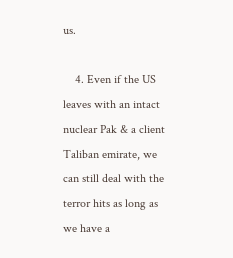us.

    4. Even if the US leaves with an intact nuclear Pak & a client Taliban emirate, we can still deal with the terror hits as long as we have a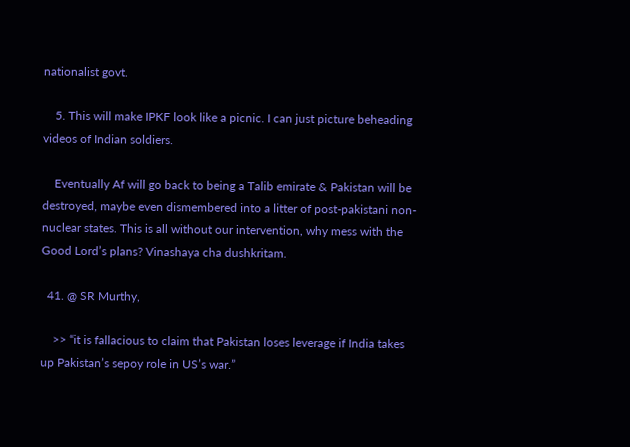nationalist govt.

    5. This will make IPKF look like a picnic. I can just picture beheading videos of Indian soldiers.

    Eventually Af will go back to being a Talib emirate & Pakistan will be destroyed, maybe even dismembered into a litter of post-pakistani non-nuclear states. This is all without our intervention, why mess with the Good Lord’s plans? Vinashaya cha dushkritam.

  41. @ SR Murthy,

    >> “it is fallacious to claim that Pakistan loses leverage if India takes up Pakistan’s sepoy role in US’s war.”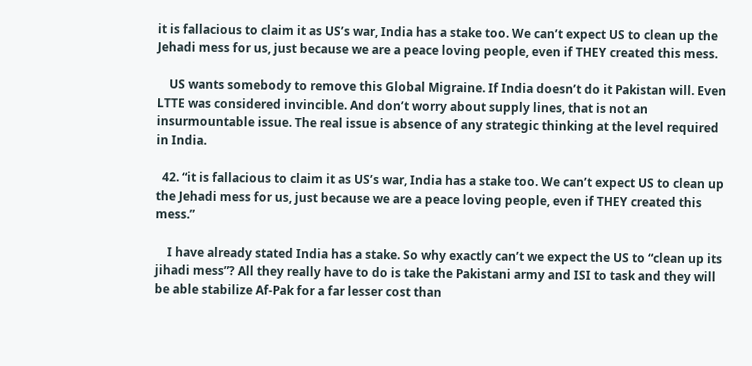it is fallacious to claim it as US’s war, India has a stake too. We can’t expect US to clean up the Jehadi mess for us, just because we are a peace loving people, even if THEY created this mess.

    US wants somebody to remove this Global Migraine. If India doesn’t do it Pakistan will. Even LTTE was considered invincible. And don’t worry about supply lines, that is not an insurmountable issue. The real issue is absence of any strategic thinking at the level required in India.

  42. “it is fallacious to claim it as US’s war, India has a stake too. We can’t expect US to clean up the Jehadi mess for us, just because we are a peace loving people, even if THEY created this mess.”

    I have already stated India has a stake. So why exactly can’t we expect the US to “clean up its jihadi mess”? All they really have to do is take the Pakistani army and ISI to task and they will be able stabilize Af-Pak for a far lesser cost than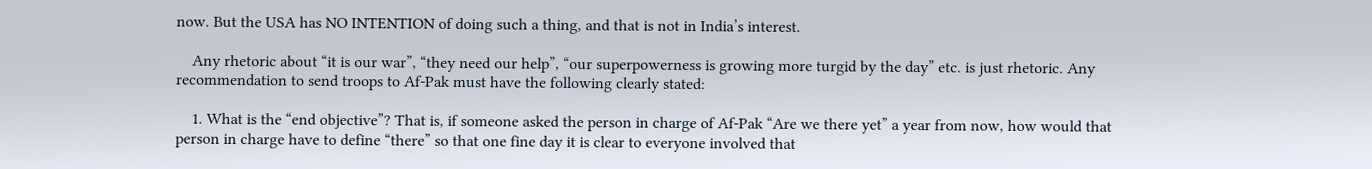now. But the USA has NO INTENTION of doing such a thing, and that is not in India’s interest.

    Any rhetoric about “it is our war”, “they need our help”, “our superpowerness is growing more turgid by the day” etc. is just rhetoric. Any recommendation to send troops to Af-Pak must have the following clearly stated:

    1. What is the “end objective”? That is, if someone asked the person in charge of Af-Pak “Are we there yet” a year from now, how would that person in charge have to define “there” so that one fine day it is clear to everyone involved that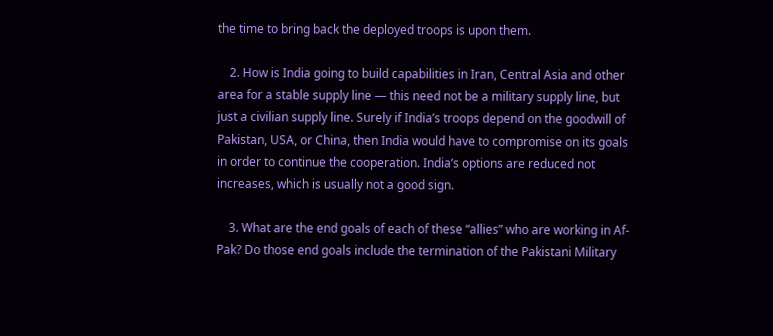the time to bring back the deployed troops is upon them.

    2. How is India going to build capabilities in Iran, Central Asia and other area for a stable supply line — this need not be a military supply line, but just a civilian supply line. Surely if India’s troops depend on the goodwill of Pakistan, USA, or China, then India would have to compromise on its goals in order to continue the cooperation. India’s options are reduced not increases, which is usually not a good sign.

    3. What are the end goals of each of these “allies” who are working in Af-Pak? Do those end goals include the termination of the Pakistani Military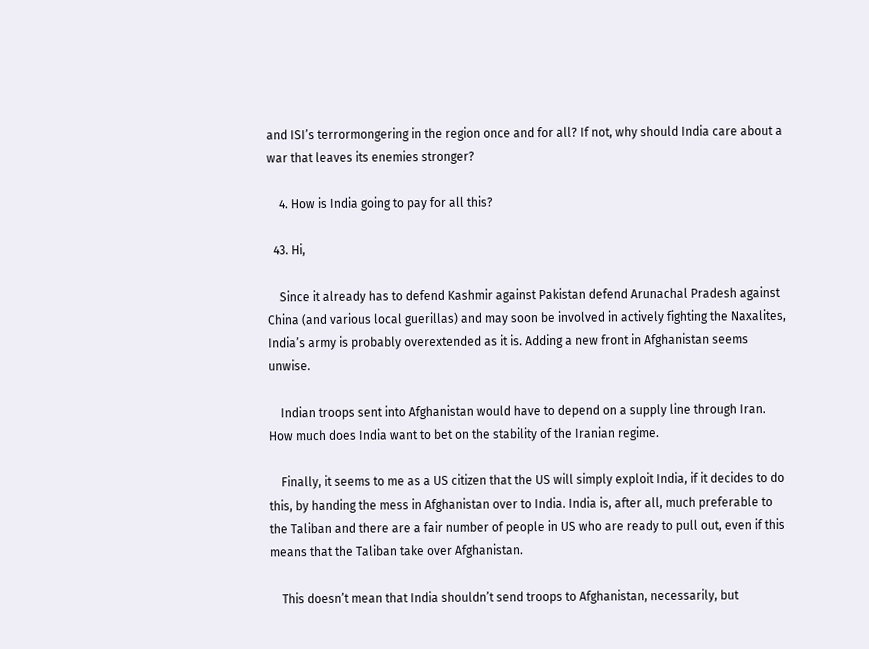and ISI’s terrormongering in the region once and for all? If not, why should India care about a war that leaves its enemies stronger?

    4. How is India going to pay for all this?

  43. Hi,

    Since it already has to defend Kashmir against Pakistan defend Arunachal Pradesh against China (and various local guerillas) and may soon be involved in actively fighting the Naxalites, India’s army is probably overextended as it is. Adding a new front in Afghanistan seems unwise.

    Indian troops sent into Afghanistan would have to depend on a supply line through Iran. How much does India want to bet on the stability of the Iranian regime.

    Finally, it seems to me as a US citizen that the US will simply exploit India, if it decides to do this, by handing the mess in Afghanistan over to India. India is, after all, much preferable to the Taliban and there are a fair number of people in US who are ready to pull out, even if this means that the Taliban take over Afghanistan.

    This doesn’t mean that India shouldn’t send troops to Afghanistan, necessarily, but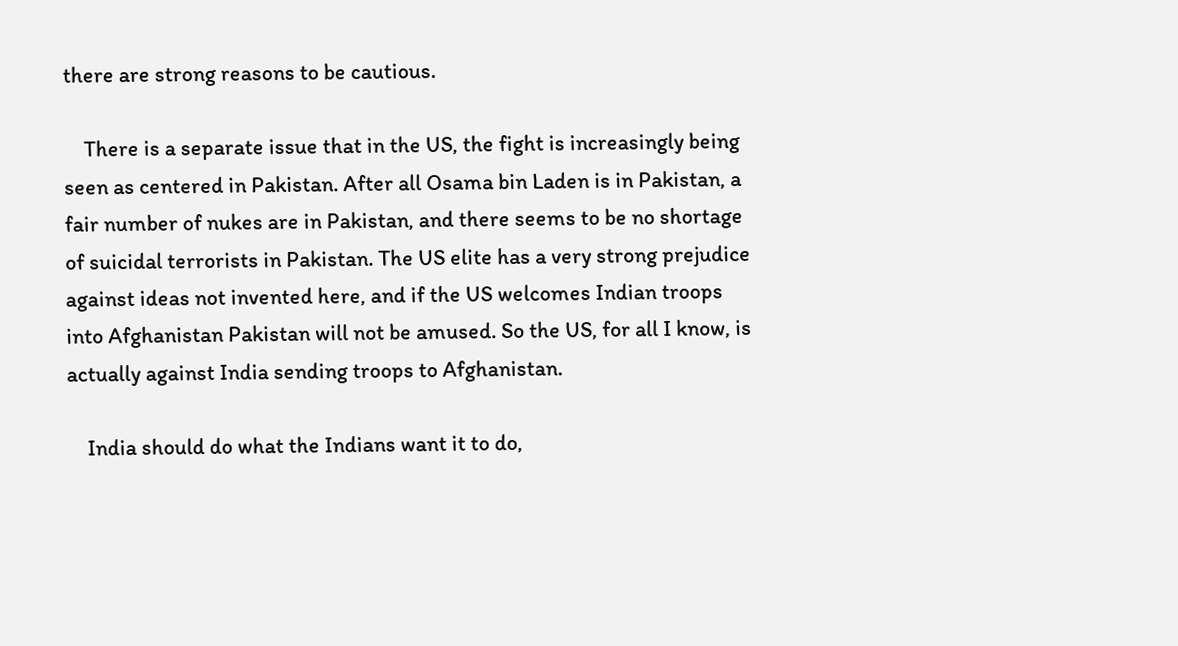there are strong reasons to be cautious.

    There is a separate issue that in the US, the fight is increasingly being seen as centered in Pakistan. After all Osama bin Laden is in Pakistan, a fair number of nukes are in Pakistan, and there seems to be no shortage of suicidal terrorists in Pakistan. The US elite has a very strong prejudice against ideas not invented here, and if the US welcomes Indian troops into Afghanistan Pakistan will not be amused. So the US, for all I know, is actually against India sending troops to Afghanistan.

    India should do what the Indians want it to do,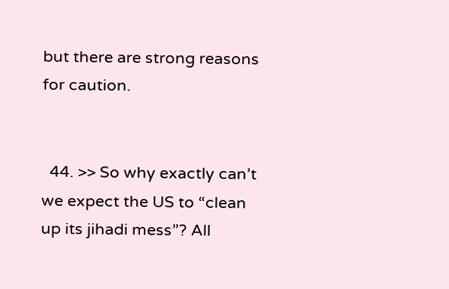but there are strong reasons for caution.


  44. >> So why exactly can’t we expect the US to “clean up its jihadi mess”? All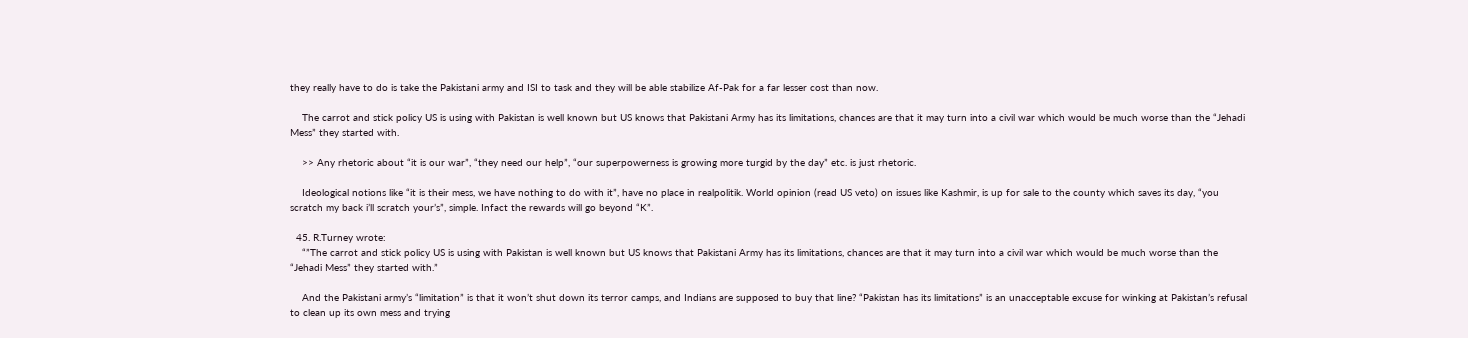they really have to do is take the Pakistani army and ISI to task and they will be able stabilize Af-Pak for a far lesser cost than now.

    The carrot and stick policy US is using with Pakistan is well known but US knows that Pakistani Army has its limitations, chances are that it may turn into a civil war which would be much worse than the “Jehadi Mess” they started with.

    >> Any rhetoric about “it is our war”, “they need our help”, “our superpowerness is growing more turgid by the day” etc. is just rhetoric.

    Ideological notions like “it is their mess, we have nothing to do with it”, have no place in realpolitik. World opinion (read US veto) on issues like Kashmir, is up for sale to the county which saves its day, “you scratch my back i’ll scratch your’s”, simple. Infact the rewards will go beyond “K”.

  45. R.Turney wrote:
    “”The carrot and stick policy US is using with Pakistan is well known but US knows that Pakistani Army has its limitations, chances are that it may turn into a civil war which would be much worse than the “Jehadi Mess” they started with.”

    And the Pakistani army’s “limitation” is that it won’t shut down its terror camps, and Indians are supposed to buy that line? “Pakistan has its limitations” is an unacceptable excuse for winking at Pakistan’s refusal to clean up its own mess and trying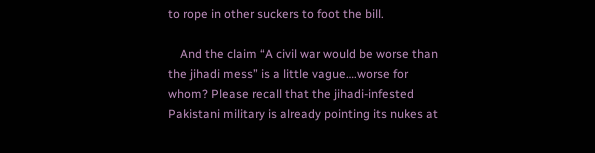to rope in other suckers to foot the bill.

    And the claim “A civil war would be worse than the jihadi mess” is a little vague….worse for whom? Please recall that the jihadi-infested Pakistani military is already pointing its nukes at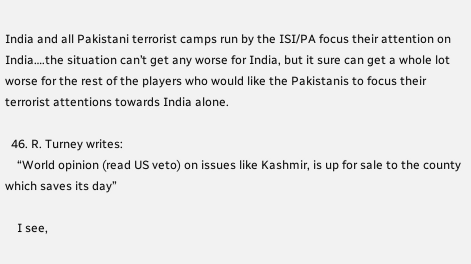India and all Pakistani terrorist camps run by the ISI/PA focus their attention on India….the situation can’t get any worse for India, but it sure can get a whole lot worse for the rest of the players who would like the Pakistanis to focus their terrorist attentions towards India alone.

  46. R. Turney writes:
    “World opinion (read US veto) on issues like Kashmir, is up for sale to the county which saves its day”

    I see,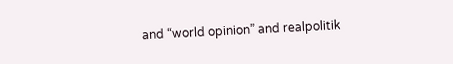and “world opinion” and realpolitik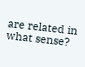are related in what sense?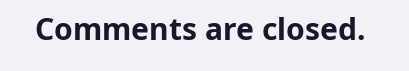Comments are closed.